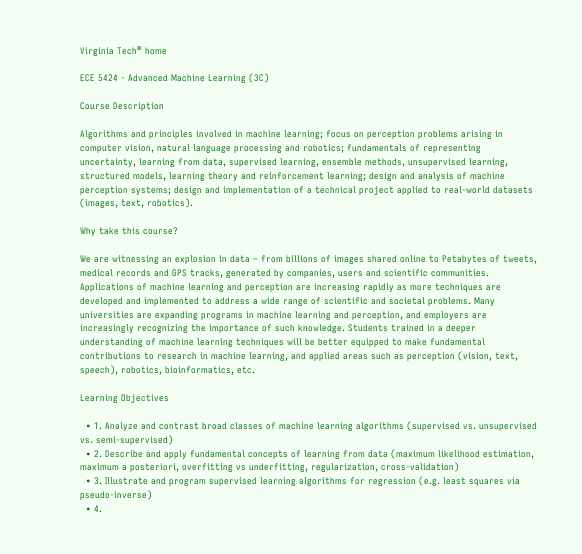Virginia Tech® home

ECE 5424 - Advanced Machine Learning (3C)

Course Description

Algorithms and principles involved in machine learning; focus on perception problems arising in computer vision, natural language processing and robotics; fundamentals of representing uncertainty, learning from data, supervised learning, ensemble methods, unsupervised learning, structured models, learning theory and reinforcement learning; design and analysis of machine perception systems; design and implementation of a technical project applied to real-world datasets (images, text, robotics).

Why take this course?

We are witnessing an explosion in data – from billions of images shared online to Petabytes of tweets, medical records and GPS tracks, generated by companies, users and scientific communities. Applications of machine learning and perception are increasing rapidly as more techniques are developed and implemented to address a wide range of scientific and societal problems. Many universities are expanding programs in machine learning and perception, and employers are increasingly recognizing the importance of such knowledge. Students trained in a deeper understanding of machine learning techniques will be better equipped to make fundamental contributions to research in machine learning, and applied areas such as perception (vision, text, speech), robotics, bioinformatics, etc.

Learning Objectives

  • 1. Analyze and contrast broad classes of machine learning algorithms (supervised vs. unsupervised vs. semi-supervised)
  • 2. Describe and apply fundamental concepts of learning from data (maximum likelihood estimation, maximum a posteriori, overfitting vs underfitting, regularization, cross-validation)
  • 3. Illustrate and program supervised learning algorithms for regression (e.g. least squares via pseudo-inverse)
  • 4.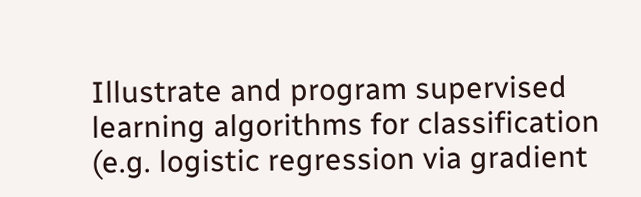Illustrate and program supervised learning algorithms for classification (e.g. logistic regression via gradient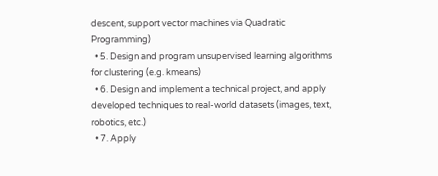descent, support vector machines via Quadratic Programming)
  • 5. Design and program unsupervised learning algorithms for clustering (e.g. kmeans)
  • 6. Design and implement a technical project, and apply developed techniques to real-world datasets (images, text, robotics, etc.)
  • 7. Apply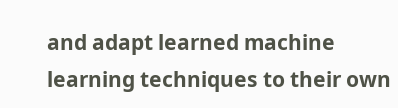and adapt learned machine learning techniques to their own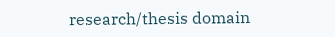research/thesis domain